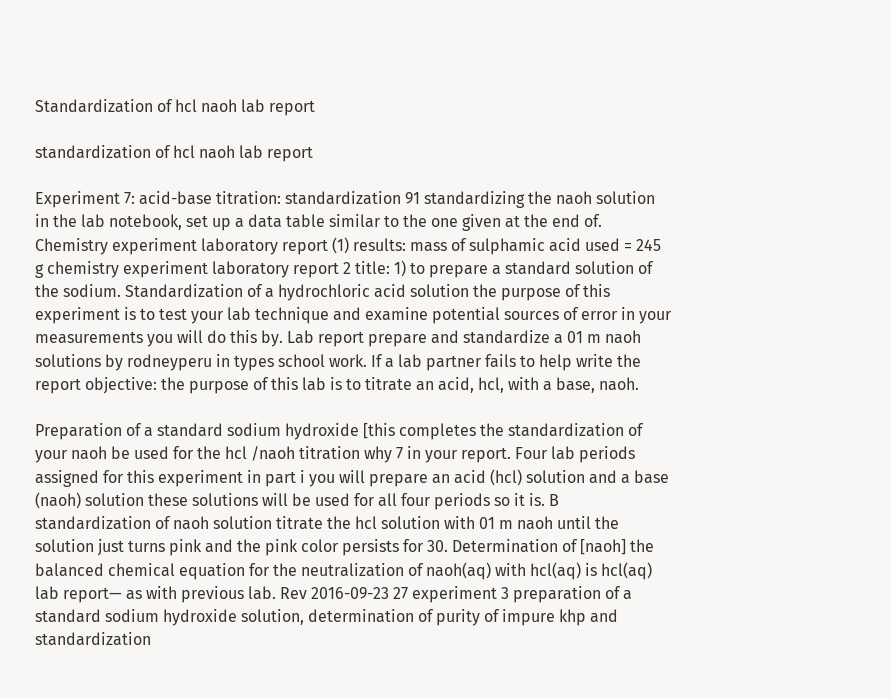Standardization of hcl naoh lab report

standardization of hcl naoh lab report

Experiment 7: acid-base titration: standardization 91 standardizing the naoh solution in the lab notebook, set up a data table similar to the one given at the end of. Chemistry experiment laboratory report (1) results: mass of sulphamic acid used = 245 g chemistry experiment laboratory report 2 title: 1) to prepare a standard solution of the sodium. Standardization of a hydrochloric acid solution the purpose of this experiment is to test your lab technique and examine potential sources of error in your measurements you will do this by. Lab report prepare and standardize a 01 m naoh solutions by rodneyperu in types school work. If a lab partner fails to help write the report objective: the purpose of this lab is to titrate an acid, hcl, with a base, naoh.

Preparation of a standard sodium hydroxide [this completes the standardization of your naoh be used for the hcl /naoh titration why 7 in your report. Four lab periods assigned for this experiment in part i you will prepare an acid (hcl) solution and a base (naoh) solution these solutions will be used for all four periods so it is. B standardization of naoh solution titrate the hcl solution with 01 m naoh until the solution just turns pink and the pink color persists for 30. Determination of [naoh] the balanced chemical equation for the neutralization of naoh(aq) with hcl(aq) is hcl(aq) lab report— as with previous lab. Rev 2016-09-23 27 experiment 3 preparation of a standard sodium hydroxide solution, determination of purity of impure khp and standardization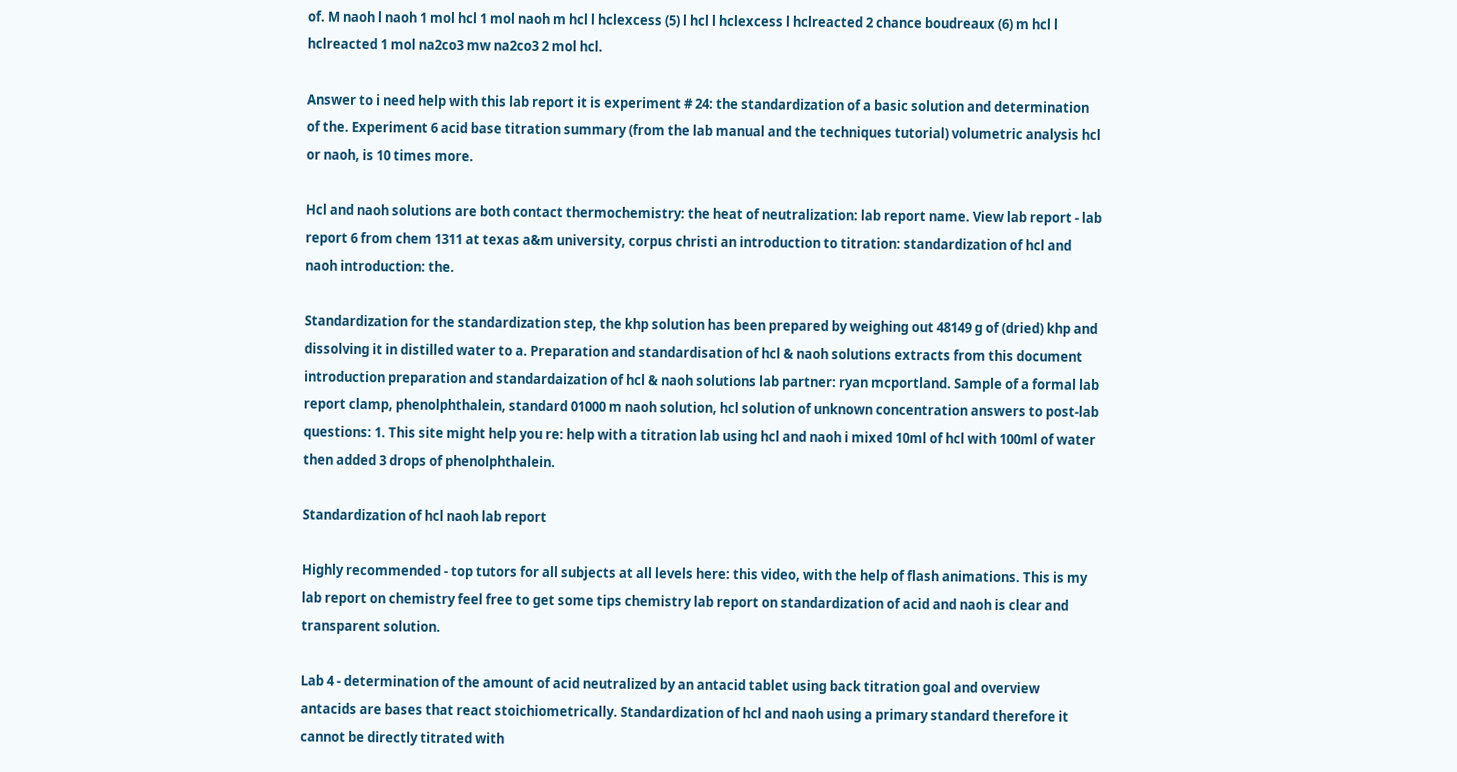of. M naoh l naoh 1 mol hcl 1 mol naoh m hcl l hclexcess (5) l hcl l hclexcess l hclreacted 2 chance boudreaux (6) m hcl l hclreacted 1 mol na2co3 mw na2co3 2 mol hcl.

Answer to i need help with this lab report it is experiment # 24: the standardization of a basic solution and determination of the. Experiment 6 acid base titration summary (from the lab manual and the techniques tutorial) volumetric analysis hcl or naoh, is 10 times more.

Hcl and naoh solutions are both contact thermochemistry: the heat of neutralization: lab report name. View lab report - lab report 6 from chem 1311 at texas a&m university, corpus christi an introduction to titration: standardization of hcl and naoh introduction: the.

Standardization for the standardization step, the khp solution has been prepared by weighing out 48149 g of (dried) khp and dissolving it in distilled water to a. Preparation and standardisation of hcl & naoh solutions extracts from this document introduction preparation and standardaization of hcl & naoh solutions lab partner: ryan mcportland. Sample of a formal lab report clamp, phenolphthalein, standard 01000 m naoh solution, hcl solution of unknown concentration answers to post-lab questions: 1. This site might help you re: help with a titration lab using hcl and naoh i mixed 10ml of hcl with 100ml of water then added 3 drops of phenolphthalein.

Standardization of hcl naoh lab report

Highly recommended - top tutors for all subjects at all levels here: this video, with the help of flash animations. This is my lab report on chemistry feel free to get some tips chemistry lab report on standardization of acid and naoh is clear and transparent solution.

Lab 4 - determination of the amount of acid neutralized by an antacid tablet using back titration goal and overview antacids are bases that react stoichiometrically. Standardization of hcl and naoh using a primary standard therefore it cannot be directly titrated with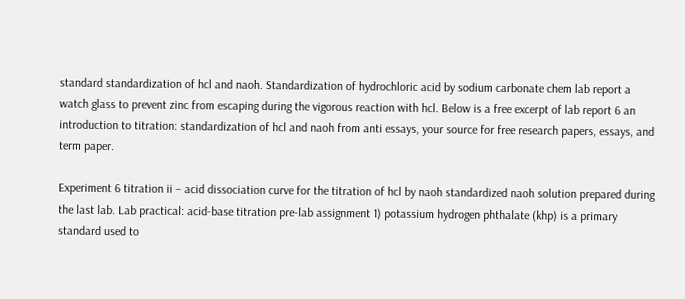standard standardization of hcl and naoh. Standardization of hydrochloric acid by sodium carbonate chem lab report a watch glass to prevent zinc from escaping during the vigorous reaction with hcl. Below is a free excerpt of lab report 6 an introduction to titration: standardization of hcl and naoh from anti essays, your source for free research papers, essays, and term paper.

Experiment 6 titration ii – acid dissociation curve for the titration of hcl by naoh standardized naoh solution prepared during the last lab. Lab practical: acid-base titration pre-lab assignment 1) potassium hydrogen phthalate (khp) is a primary standard used to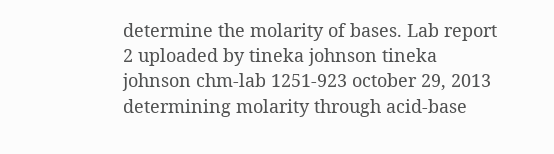determine the molarity of bases. Lab report 2 uploaded by tineka johnson tineka johnson chm-lab 1251-923 october 29, 2013 determining molarity through acid-base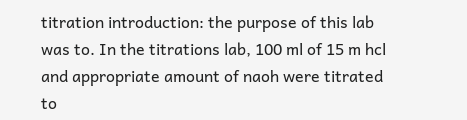titration introduction: the purpose of this lab was to. In the titrations lab, 100 ml of 15 m hcl and appropriate amount of naoh were titrated to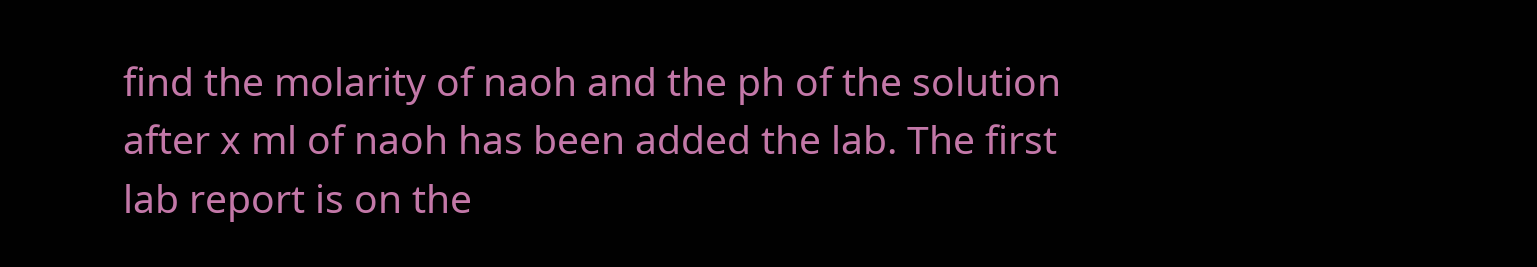find the molarity of naoh and the ph of the solution after x ml of naoh has been added the lab. The first lab report is on the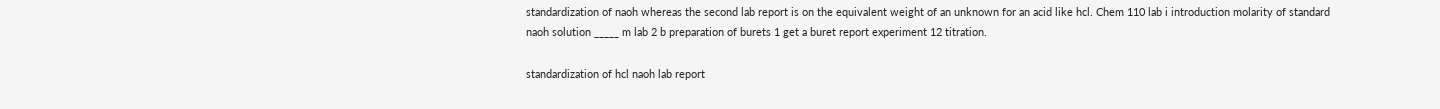standardization of naoh whereas the second lab report is on the equivalent weight of an unknown for an acid like hcl. Chem 110 lab i introduction molarity of standard naoh solution _____ m lab 2 b preparation of burets 1 get a buret report experiment 12 titration.

standardization of hcl naoh lab report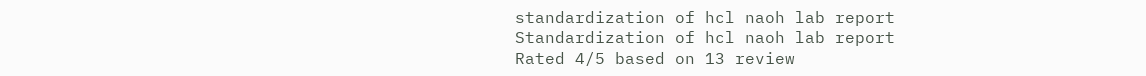standardization of hcl naoh lab report
Standardization of hcl naoh lab report
Rated 4/5 based on 13 review